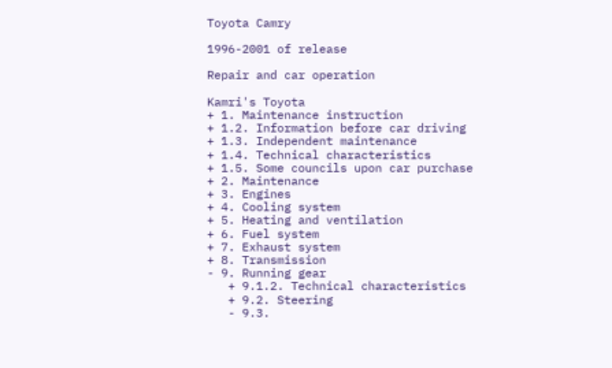Toyota Camry

1996-2001 of release

Repair and car operation

Kamri's Toyota
+ 1. Maintenance instruction
+ 1.2. Information before car driving
+ 1.3. Independent maintenance
+ 1.4. Technical characteristics
+ 1.5. Some councils upon car purchase
+ 2. Maintenance
+ 3. Engines
+ 4. Cooling system
+ 5. Heating and ventilation
+ 6. Fuel system
+ 7. Exhaust system
+ 8. Transmission
- 9. Running gear
   + 9.1.2. Technical characteristics
   + 9.2. Steering
   - 9.3.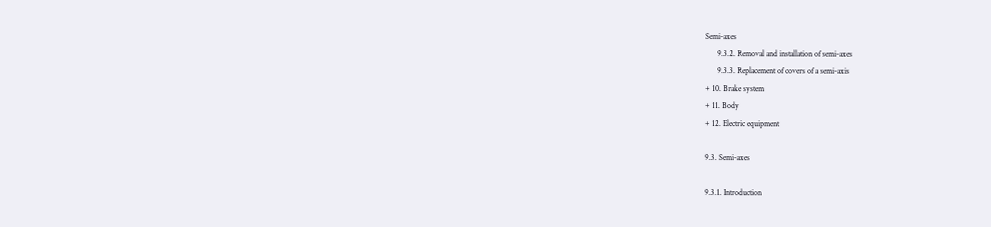Semi-axes
      9.3.2. Removal and installation of semi-axes
      9.3.3. Replacement of covers of a semi-axis
+ 10. Brake system
+ 11. Body
+ 12. Electric equipment

9.3. Semi-axes

9.3.1. Introduction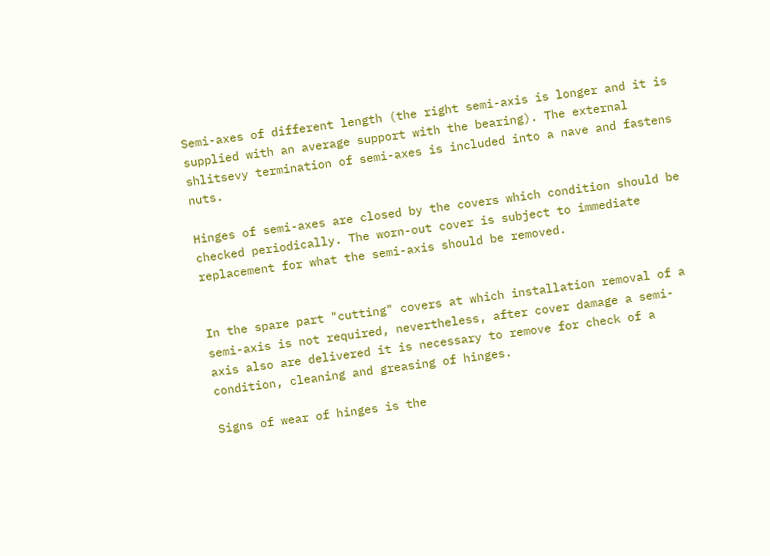Semi-axes of different length (the right semi-axis is longer and it is supplied with an average support with the bearing). The external shlitsevy termination of semi-axes is included into a nave and fastens nuts.

Hinges of semi-axes are closed by the covers which condition should be checked periodically. The worn-out cover is subject to immediate replacement for what the semi-axis should be removed.


In the spare part "cutting" covers at which installation removal of a semi-axis is not required, nevertheless, after cover damage a semi-axis also are delivered it is necessary to remove for check of a condition, cleaning and greasing of hinges.

Signs of wear of hinges is the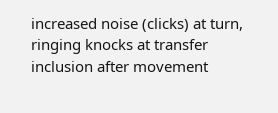increased noise (clicks) at turn, ringing knocks at transfer inclusion after movement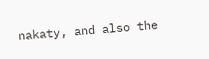nakaty, and also the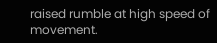raised rumble at high speed of movement.